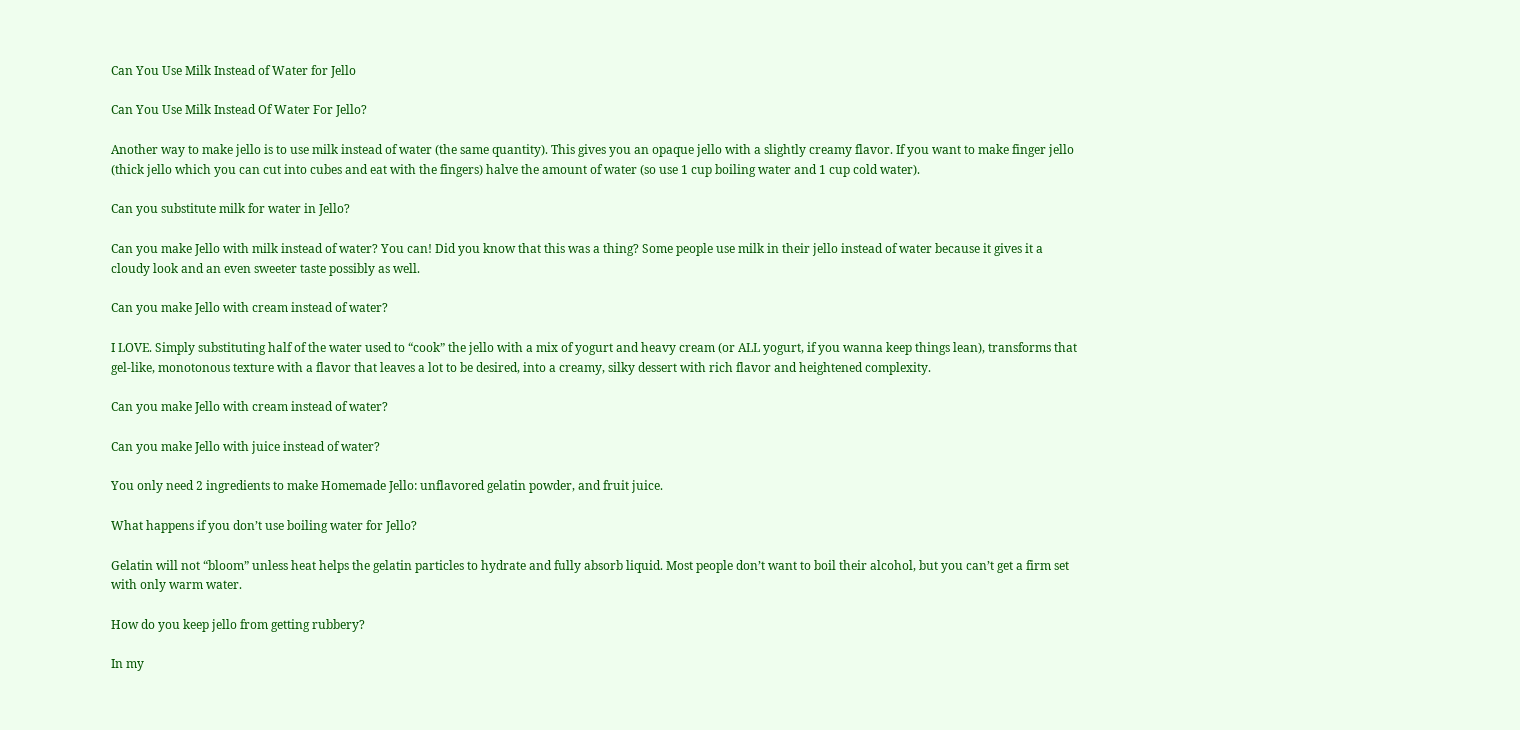Can You Use Milk Instead of Water for Jello

Can You Use Milk Instead Of Water For Jello?

Another way to make jello is to use milk instead of water (the same quantity). This gives you an opaque jello with a slightly creamy flavor. If you want to make finger jello (thick jello which you can cut into cubes and eat with the fingers) halve the amount of water (so use 1 cup boiling water and 1 cup cold water).

Can you substitute milk for water in Jello?

Can you make Jello with milk instead of water? You can! Did you know that this was a thing? Some people use milk in their jello instead of water because it gives it a cloudy look and an even sweeter taste possibly as well.

Can you make Jello with cream instead of water?

I LOVE. Simply substituting half of the water used to “cook” the jello with a mix of yogurt and heavy cream (or ALL yogurt, if you wanna keep things lean), transforms that gel-like, monotonous texture with a flavor that leaves a lot to be desired, into a creamy, silky dessert with rich flavor and heightened complexity.

Can you make Jello with cream instead of water?

Can you make Jello with juice instead of water?

You only need 2 ingredients to make Homemade Jello: unflavored gelatin powder, and fruit juice.

What happens if you don’t use boiling water for Jello?

Gelatin will not “bloom” unless heat helps the gelatin particles to hydrate and fully absorb liquid. Most people don’t want to boil their alcohol, but you can’t get a firm set with only warm water.

How do you keep jello from getting rubbery?

In my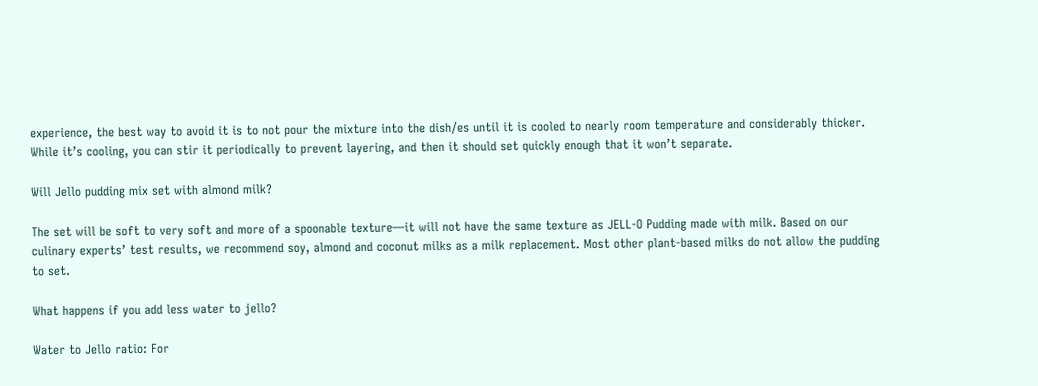experience, the best way to avoid it is to not pour the mixture into the dish/es until it is cooled to nearly room temperature and considerably thicker. While it’s cooling, you can stir it periodically to prevent layering, and then it should set quickly enough that it won’t separate.

Will Jello pudding mix set with almond milk?

The set will be soft to very soft and more of a spoonable texture—it will not have the same texture as JELL-O Pudding made with milk. Based on our culinary experts’ test results, we recommend soy, almond and coconut milks as a milk replacement. Most other plant-based milks do not allow the pudding to set.

What happens if you add less water to jello?

Water to Jello ratio: For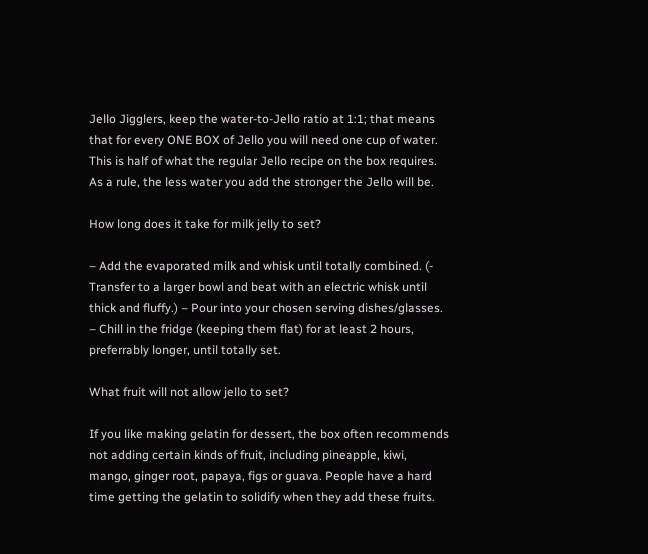Jello Jigglers, keep the water-to-Jello ratio at 1:1; that means that for every ONE BOX of Jello you will need one cup of water. This is half of what the regular Jello recipe on the box requires. As a rule, the less water you add the stronger the Jello will be.

How long does it take for milk jelly to set?

– Add the evaporated milk and whisk until totally combined. (- Transfer to a larger bowl and beat with an electric whisk until thick and fluffy.) – Pour into your chosen serving dishes/glasses. – Chill in the fridge (keeping them flat) for at least 2 hours, preferrably longer, until totally set.

What fruit will not allow jello to set?

If you like making gelatin for dessert, the box often recommends not adding certain kinds of fruit, including pineapple, kiwi, mango, ginger root, papaya, figs or guava. People have a hard time getting the gelatin to solidify when they add these fruits.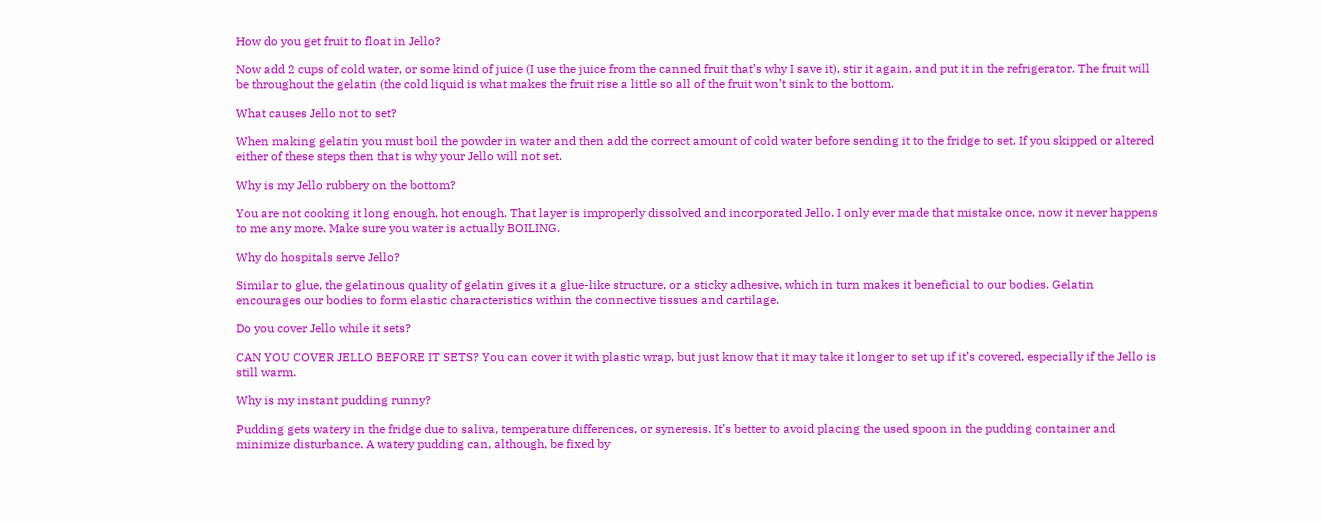How do you get fruit to float in Jello?

Now add 2 cups of cold water, or some kind of juice (I use the juice from the canned fruit that’s why I save it), stir it again, and put it in the refrigerator. The fruit will be throughout the gelatin (the cold liquid is what makes the fruit rise a little so all of the fruit won’t sink to the bottom.

What causes Jello not to set?

When making gelatin you must boil the powder in water and then add the correct amount of cold water before sending it to the fridge to set. If you skipped or altered either of these steps then that is why your Jello will not set.

Why is my Jello rubbery on the bottom?

You are not cooking it long enough, hot enough. That layer is improperly dissolved and incorporated Jello. I only ever made that mistake once, now it never happens to me any more. Make sure you water is actually BOILING.

Why do hospitals serve Jello?

Similar to glue, the gelatinous quality of gelatin gives it a glue-like structure, or a sticky adhesive, which in turn makes it beneficial to our bodies. Gelatin encourages our bodies to form elastic characteristics within the connective tissues and cartilage.

Do you cover Jello while it sets?

CAN YOU COVER JELLO BEFORE IT SETS? You can cover it with plastic wrap, but just know that it may take it longer to set up if it’s covered, especially if the Jello is still warm.

Why is my instant pudding runny?

Pudding gets watery in the fridge due to saliva, temperature differences, or syneresis. It’s better to avoid placing the used spoon in the pudding container and minimize disturbance. A watery pudding can, although, be fixed by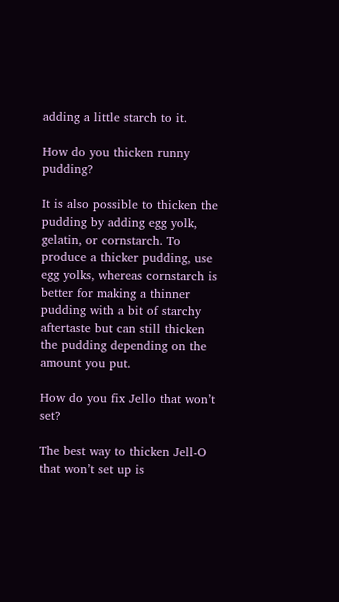adding a little starch to it.

How do you thicken runny pudding?

It is also possible to thicken the pudding by adding egg yolk, gelatin, or cornstarch. To produce a thicker pudding, use egg yolks, whereas cornstarch is better for making a thinner pudding with a bit of starchy aftertaste but can still thicken the pudding depending on the amount you put.

How do you fix Jello that won’t set?

The best way to thicken Jell-O that won’t set up is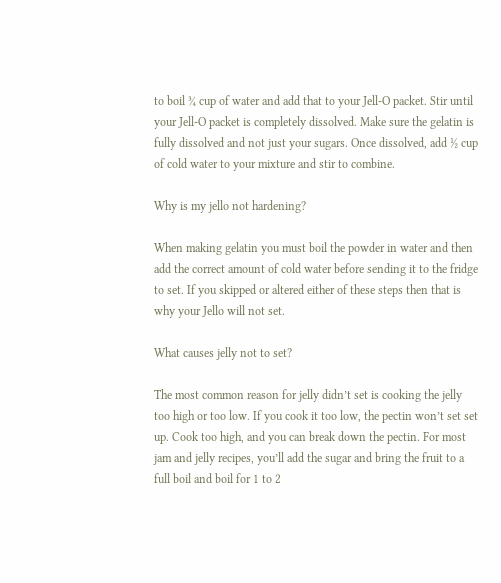to boil ¾ cup of water and add that to your Jell-O packet. Stir until your Jell-O packet is completely dissolved. Make sure the gelatin is fully dissolved and not just your sugars. Once dissolved, add ½ cup of cold water to your mixture and stir to combine.

Why is my jello not hardening?

When making gelatin you must boil the powder in water and then add the correct amount of cold water before sending it to the fridge to set. If you skipped or altered either of these steps then that is why your Jello will not set.

What causes jelly not to set?

The most common reason for jelly didn’t set is cooking the jelly too high or too low. If you cook it too low, the pectin won’t set set up. Cook too high, and you can break down the pectin. For most jam and jelly recipes, you’ll add the sugar and bring the fruit to a full boil and boil for 1 to 2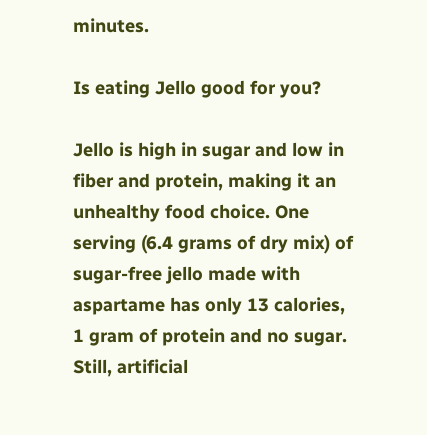minutes.

Is eating Jello good for you?

Jello is high in sugar and low in fiber and protein, making it an unhealthy food choice. One serving (6.4 grams of dry mix) of sugar-free jello made with aspartame has only 13 calories, 1 gram of protein and no sugar. Still, artificial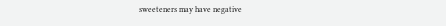sweeteners may have negative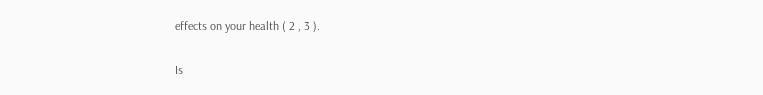effects on your health ( 2 , 3 ).

Is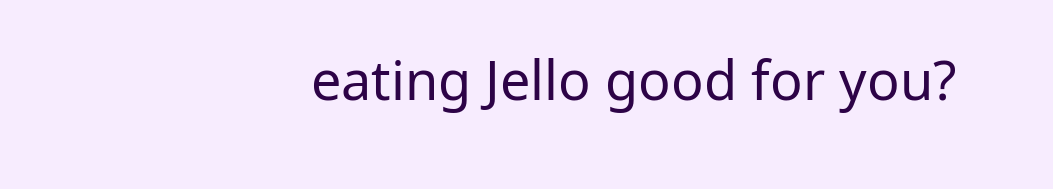eating Jello good for you?